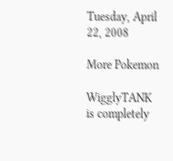Tuesday, April 22, 2008

More Pokemon

WigglyTANK is completely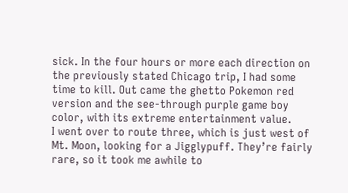sick. In the four hours or more each direction on the previously stated Chicago trip, I had some time to kill. Out came the ghetto Pokemon red version and the see-through purple game boy color, with its extreme entertainment value.
I went over to route three, which is just west of Mt. Moon, looking for a Jigglypuff. They’re fairly rare, so it took me awhile to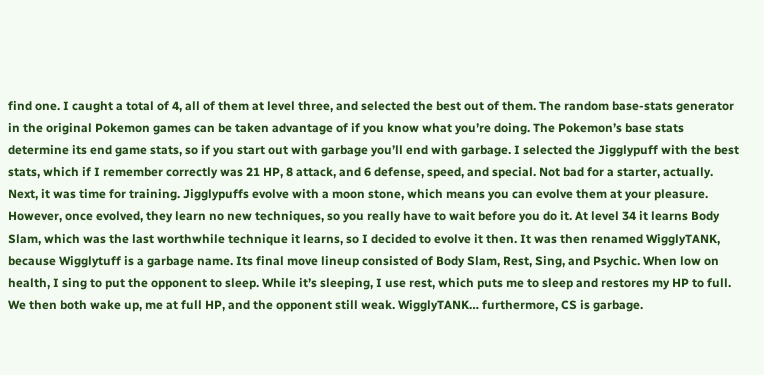find one. I caught a total of 4, all of them at level three, and selected the best out of them. The random base-stats generator in the original Pokemon games can be taken advantage of if you know what you’re doing. The Pokemon’s base stats determine its end game stats, so if you start out with garbage you’ll end with garbage. I selected the Jigglypuff with the best stats, which if I remember correctly was 21 HP, 8 attack, and 6 defense, speed, and special. Not bad for a starter, actually.
Next, it was time for training. Jigglypuffs evolve with a moon stone, which means you can evolve them at your pleasure. However, once evolved, they learn no new techniques, so you really have to wait before you do it. At level 34 it learns Body Slam, which was the last worthwhile technique it learns, so I decided to evolve it then. It was then renamed WigglyTANK, because Wigglytuff is a garbage name. Its final move lineup consisted of Body Slam, Rest, Sing, and Psychic. When low on health, I sing to put the opponent to sleep. While it’s sleeping, I use rest, which puts me to sleep and restores my HP to full. We then both wake up, me at full HP, and the opponent still weak. WigglyTANK… furthermore, CS is garbage.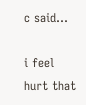c said...

i feel hurt that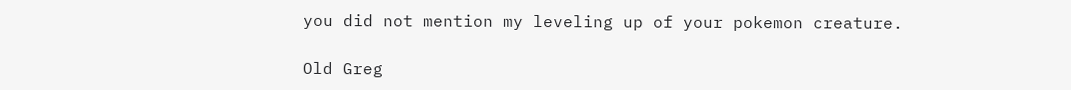you did not mention my leveling up of your pokemon creature.

Old Greg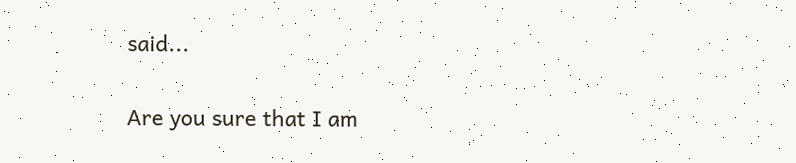said...

Are you sure that I am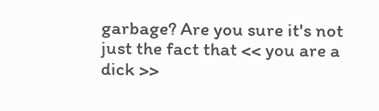garbage? Are you sure it's not just the fact that << you are a dick >>